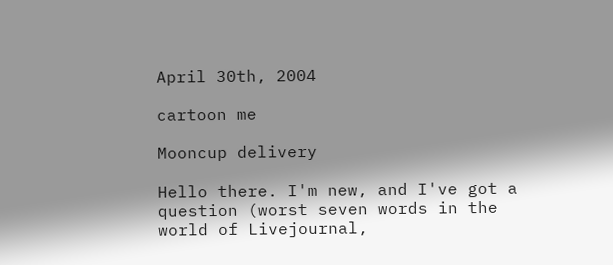April 30th, 2004

cartoon me

Mooncup delivery

Hello there. I'm new, and I've got a question (worst seven words in the world of Livejournal,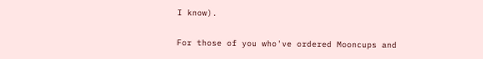I know).

For those of you who've ordered Mooncups and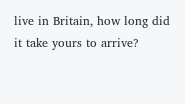live in Britain, how long did it take yours to arrive?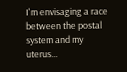I'm envisaging a race between the postal system and my uterus...